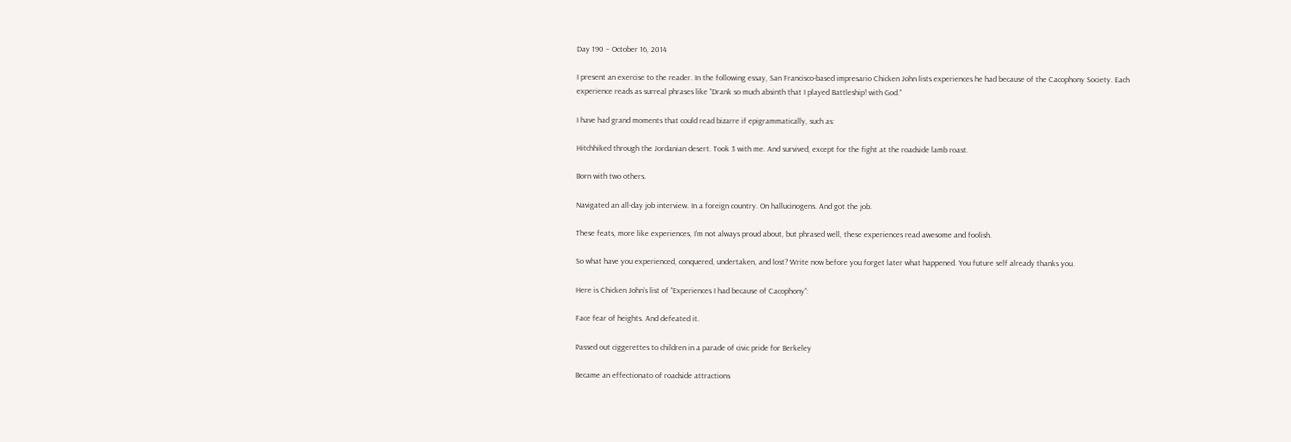Day 190 – October 16, 2014

I present an exercise to the reader. In the following essay, San Francisco-based impresario Chicken John lists experiences he had because of the Cacophony Society. Each experience reads as surreal phrases like “Drank so much absinth that I played Battleship! with God.”

I have had grand moments that could read bizarre if epigrammatically, such as:

Hitchhiked through the Jordanian desert. Took 3 with me. And survived, except for the fight at the roadside lamb roast.

Born with two others.

Navigated an all-day job interview. In a foreign country. On hallucinogens. And got the job.

These feats, more like experiences, I’m not always proud about, but phrased well, these experiences read awesome and foolish.

So what have you experienced, conquered, undertaken, and lost? Write now before you forget later what happened. You future self already thanks you.

Here is Chicken John’s list of “Experiences I had because of Cacophony”:

Face fear of heights. And defeated it.

Passed out ciggerettes to children in a parade of civic pride for Berkeley

Became an effectionato of roadside attractions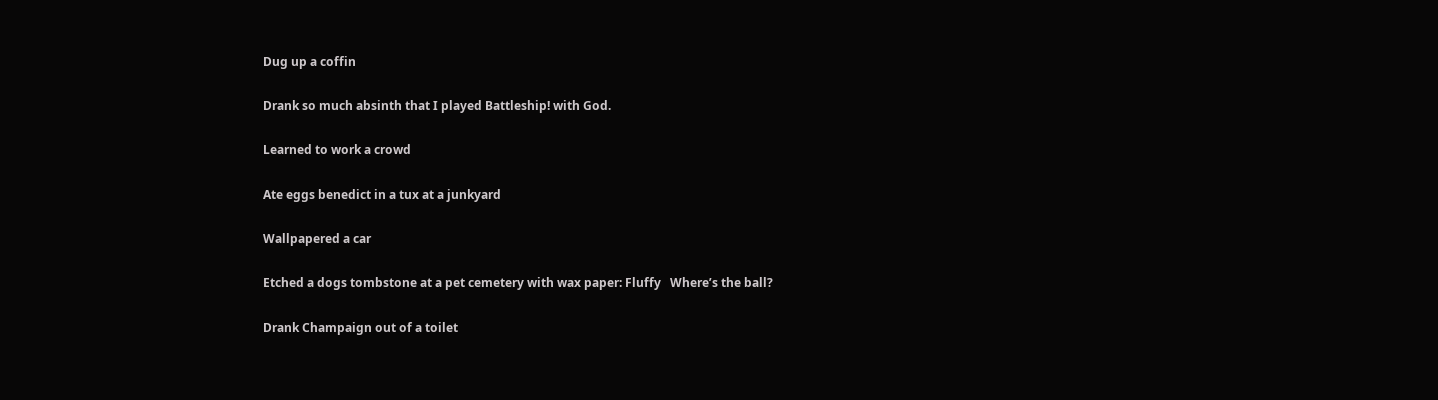Dug up a coffin

Drank so much absinth that I played Battleship! with God.

Learned to work a crowd

Ate eggs benedict in a tux at a junkyard

Wallpapered a car

Etched a dogs tombstone at a pet cemetery with wax paper: Fluffy   Where’s the ball?

Drank Champaign out of a toilet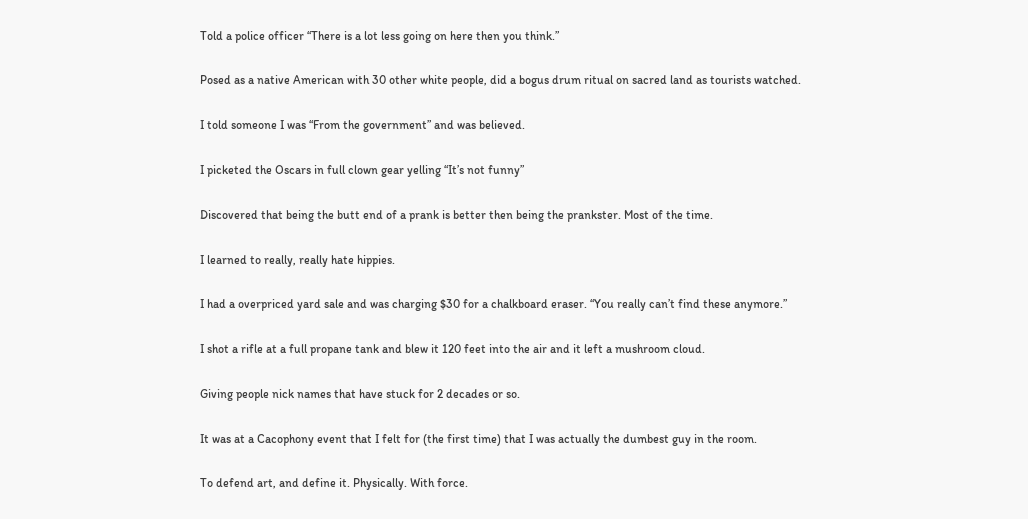Told a police officer “There is a lot less going on here then you think.”

Posed as a native American with 30 other white people, did a bogus drum ritual on sacred land as tourists watched.

I told someone I was “From the government” and was believed.

I picketed the Oscars in full clown gear yelling “It’s not funny”

Discovered that being the butt end of a prank is better then being the prankster. Most of the time.

I learned to really, really hate hippies.

I had a overpriced yard sale and was charging $30 for a chalkboard eraser. “You really can’t find these anymore.”

I shot a rifle at a full propane tank and blew it 120 feet into the air and it left a mushroom cloud.

Giving people nick names that have stuck for 2 decades or so.

It was at a Cacophony event that I felt for (the first time) that I was actually the dumbest guy in the room.

To defend art, and define it. Physically. With force.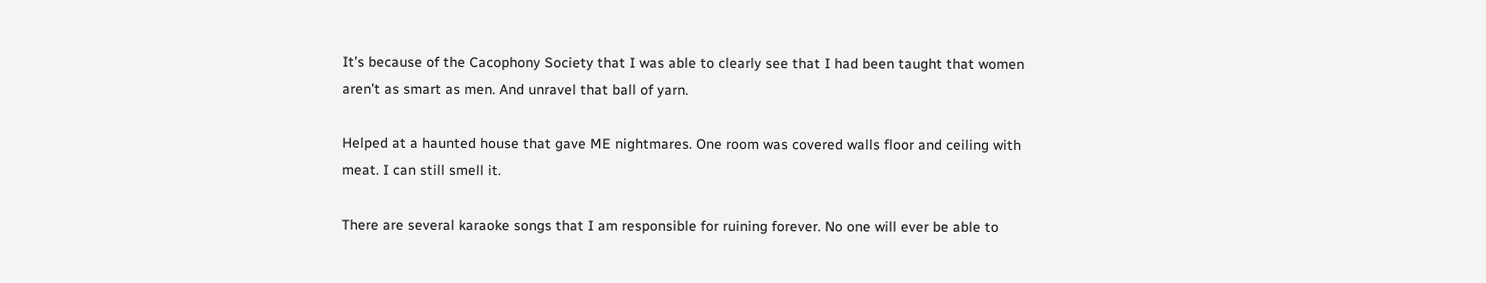It’s because of the Cacophony Society that I was able to clearly see that I had been taught that women aren’t as smart as men. And unravel that ball of yarn.

Helped at a haunted house that gave ME nightmares. One room was covered walls floor and ceiling with meat. I can still smell it.

There are several karaoke songs that I am responsible for ruining forever. No one will ever be able to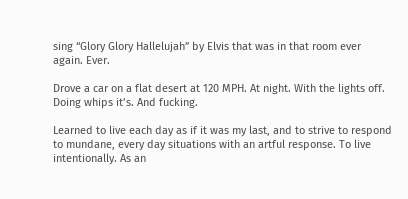sing “Glory Glory Hallelujah” by Elvis that was in that room ever again. Ever.

Drove a car on a flat desert at 120 MPH. At night. With the lights off. Doing whips it’s. And fucking.

Learned to live each day as if it was my last, and to strive to respond to mundane, every day situations with an artful response. To live intentionally. As an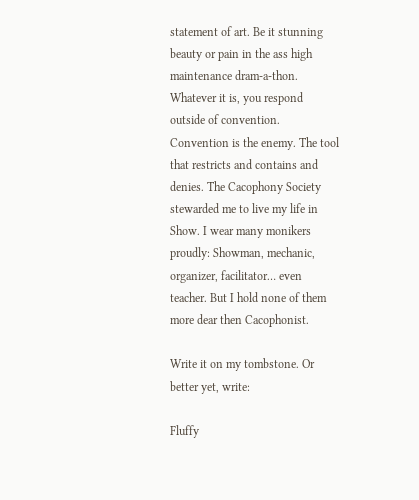statement of art. Be it stunning beauty or pain in the ass high maintenance dram-a-thon. Whatever it is, you respond outside of convention. Convention is the enemy. The tool that restricts and contains and denies. The Cacophony Society stewarded me to live my life in Show. I wear many monikers proudly: Showman, mechanic, organizer, facilitator… even teacher. But I hold none of them more dear then Cacophonist.

Write it on my tombstone. Or better yet, write:

Fluffy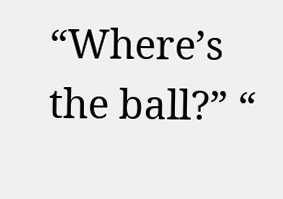“Where’s the ball?” “